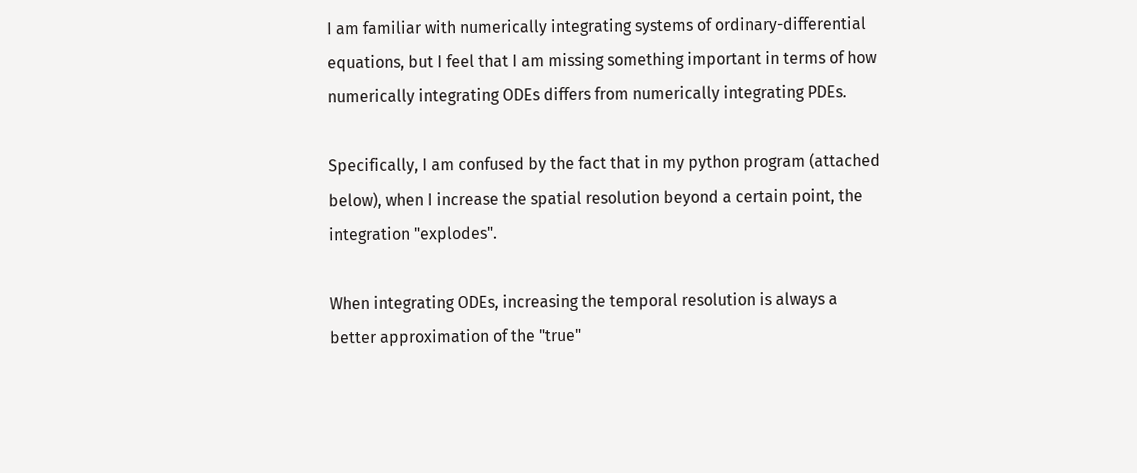I am familiar with numerically integrating systems of ordinary-differential equations, but I feel that I am missing something important in terms of how numerically integrating ODEs differs from numerically integrating PDEs.

Specifically, I am confused by the fact that in my python program (attached below), when I increase the spatial resolution beyond a certain point, the integration "explodes".

When integrating ODEs, increasing the temporal resolution is always a better approximation of the "true"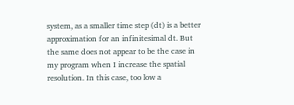system, as a smaller time step (dt) is a better approximation for an infinitesimal dt. But the same does not appear to be the case in my program when I increase the spatial resolution. In this case, too low a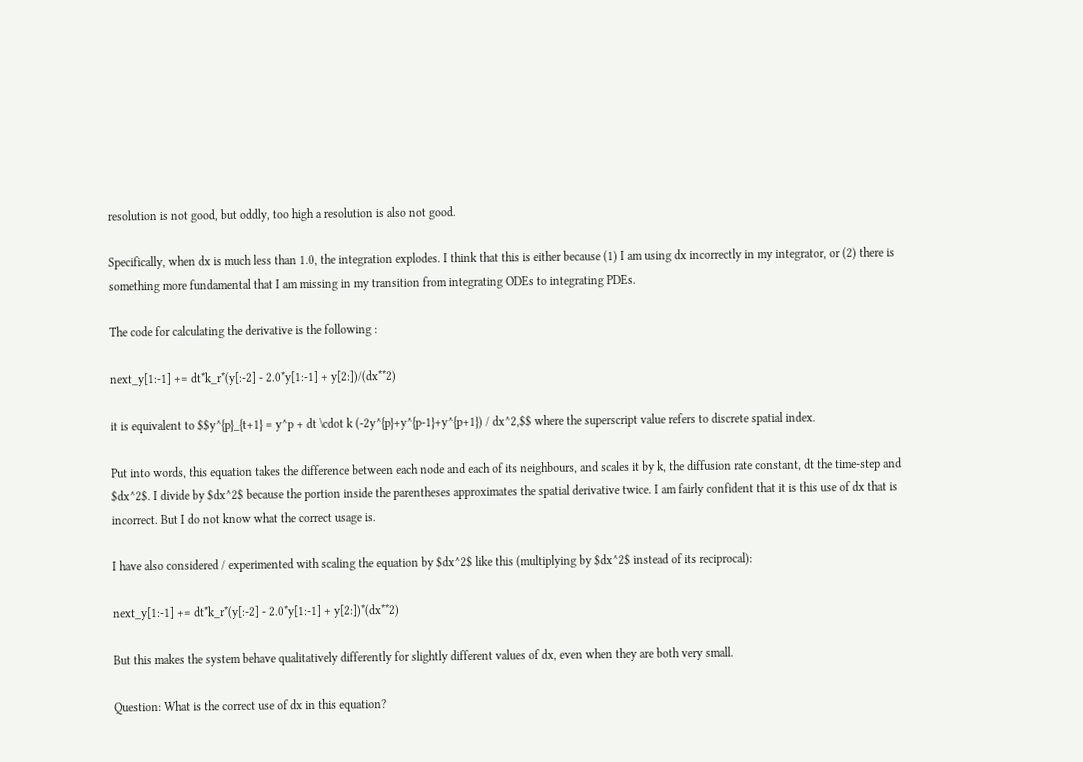resolution is not good, but oddly, too high a resolution is also not good.

Specifically, when dx is much less than 1.0, the integration explodes. I think that this is either because (1) I am using dx incorrectly in my integrator, or (2) there is something more fundamental that I am missing in my transition from integrating ODEs to integrating PDEs.

The code for calculating the derivative is the following :

next_y[1:-1] += dt*k_r*(y[:-2] - 2.0*y[1:-1] + y[2:])/(dx**2)

it is equivalent to $$y^{p}_{t+1} = y^p + dt \cdot k (-2y^{p}+y^{p-1}+y^{p+1}) / dx^2,$$ where the superscript value refers to discrete spatial index.

Put into words, this equation takes the difference between each node and each of its neighbours, and scales it by k, the diffusion rate constant, dt the time-step and $dx^2$. I divide by $dx^2$ because the portion inside the parentheses approximates the spatial derivative twice. I am fairly confident that it is this use of dx that is incorrect. But I do not know what the correct usage is.

I have also considered / experimented with scaling the equation by $dx^2$ like this (multiplying by $dx^2$ instead of its reciprocal):

next_y[1:-1] += dt*k_r*(y[:-2] - 2.0*y[1:-1] + y[2:])*(dx**2)

But this makes the system behave qualitatively differently for slightly different values of dx, even when they are both very small.

Question: What is the correct use of dx in this equation?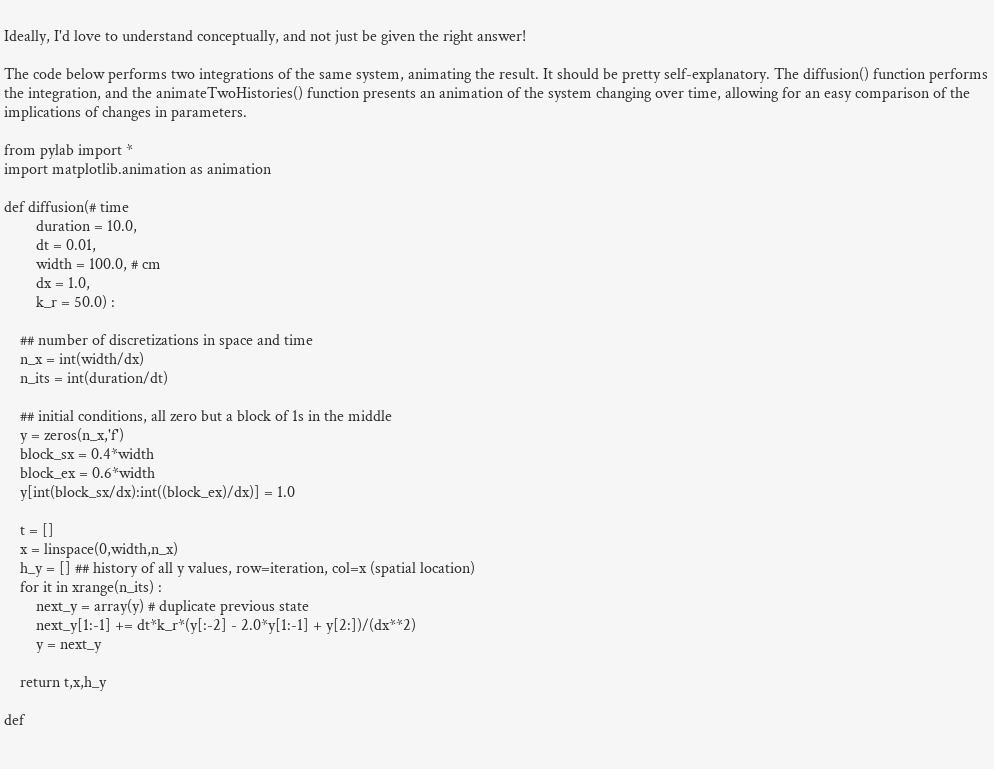Ideally, I'd love to understand conceptually, and not just be given the right answer!

The code below performs two integrations of the same system, animating the result. It should be pretty self-explanatory. The diffusion() function performs the integration, and the animateTwoHistories() function presents an animation of the system changing over time, allowing for an easy comparison of the implications of changes in parameters.

from pylab import *
import matplotlib.animation as animation

def diffusion(# time
        duration = 10.0,
        dt = 0.01,
        width = 100.0, # cm
        dx = 1.0,
        k_r = 50.0) :

    ## number of discretizations in space and time
    n_x = int(width/dx)
    n_its = int(duration/dt)

    ## initial conditions, all zero but a block of 1s in the middle
    y = zeros(n_x,'f')
    block_sx = 0.4*width
    block_ex = 0.6*width
    y[int(block_sx/dx):int((block_ex)/dx)] = 1.0

    t = []
    x = linspace(0,width,n_x)
    h_y = [] ## history of all y values, row=iteration, col=x (spatial location)
    for it in xrange(n_its) :
        next_y = array(y) # duplicate previous state
        next_y[1:-1] += dt*k_r*(y[:-2] - 2.0*y[1:-1] + y[2:])/(dx**2)
        y = next_y

    return t,x,h_y

def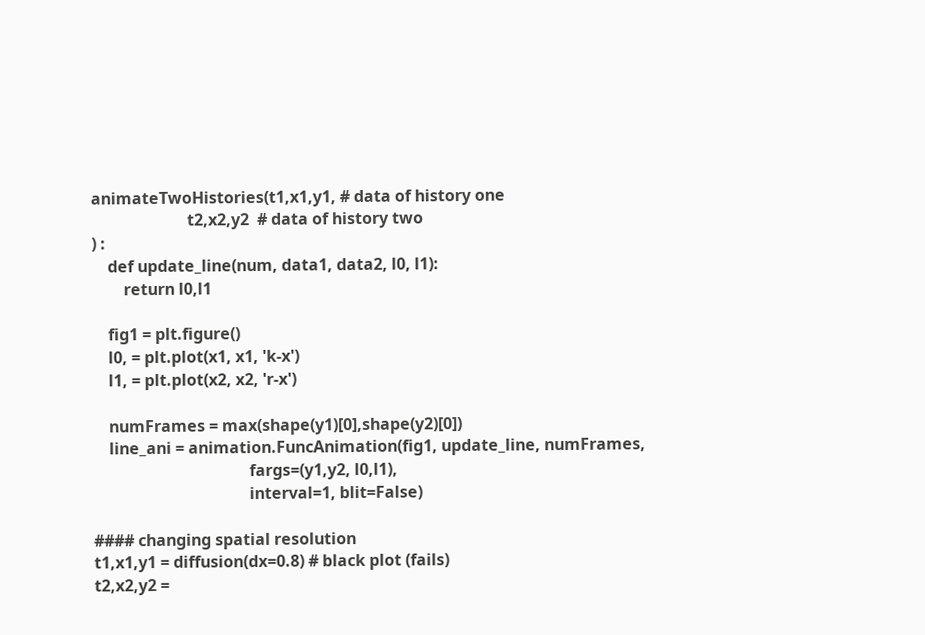animateTwoHistories(t1,x1,y1, # data of history one
                        t2,x2,y2  # data of history two
) :
    def update_line(num, data1, data2, l0, l1):
        return l0,l1

    fig1 = plt.figure()
    l0, = plt.plot(x1, x1, 'k-x')
    l1, = plt.plot(x2, x2, 'r-x')

    numFrames = max(shape(y1)[0],shape(y2)[0])
    line_ani = animation.FuncAnimation(fig1, update_line, numFrames,
                                       fargs=(y1,y2, l0,l1),
                                       interval=1, blit=False)

#### changing spatial resolution
t1,x1,y1 = diffusion(dx=0.8) # black plot (fails)
t2,x2,y2 =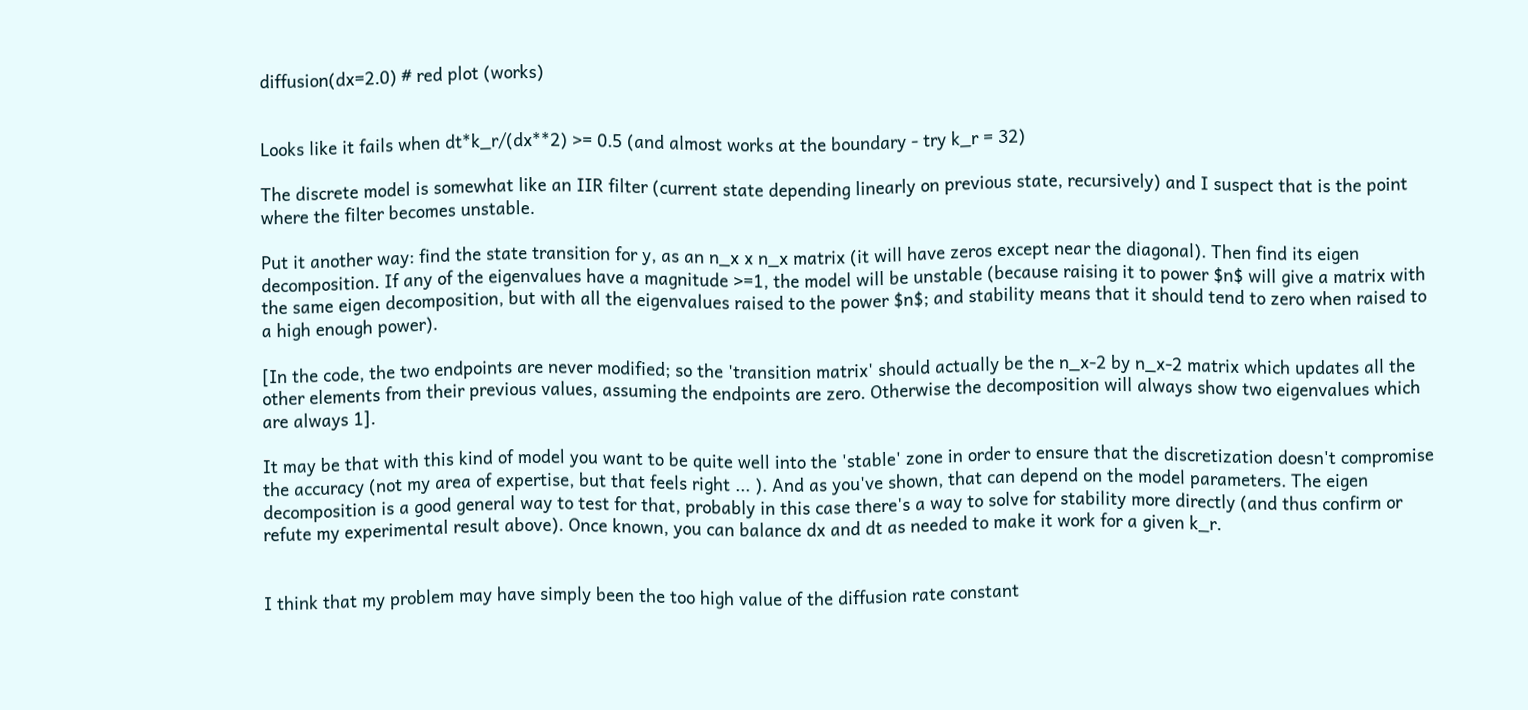diffusion(dx=2.0) # red plot (works)


Looks like it fails when dt*k_r/(dx**2) >= 0.5 (and almost works at the boundary - try k_r = 32)

The discrete model is somewhat like an IIR filter (current state depending linearly on previous state, recursively) and I suspect that is the point where the filter becomes unstable.

Put it another way: find the state transition for y, as an n_x x n_x matrix (it will have zeros except near the diagonal). Then find its eigen decomposition. If any of the eigenvalues have a magnitude >=1, the model will be unstable (because raising it to power $n$ will give a matrix with the same eigen decomposition, but with all the eigenvalues raised to the power $n$; and stability means that it should tend to zero when raised to a high enough power).

[In the code, the two endpoints are never modified; so the 'transition matrix' should actually be the n_x-2 by n_x-2 matrix which updates all the other elements from their previous values, assuming the endpoints are zero. Otherwise the decomposition will always show two eigenvalues which are always 1].

It may be that with this kind of model you want to be quite well into the 'stable' zone in order to ensure that the discretization doesn't compromise the accuracy (not my area of expertise, but that feels right ... ). And as you've shown, that can depend on the model parameters. The eigen decomposition is a good general way to test for that, probably in this case there's a way to solve for stability more directly (and thus confirm or refute my experimental result above). Once known, you can balance dx and dt as needed to make it work for a given k_r.


I think that my problem may have simply been the too high value of the diffusion rate constant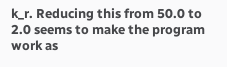k_r. Reducing this from 50.0 to 2.0 seems to make the program work as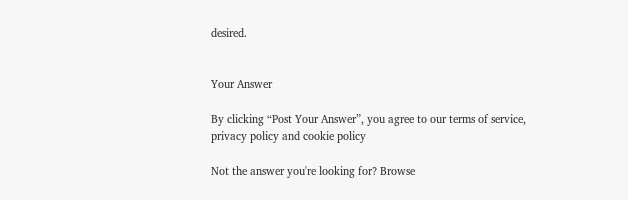desired.


Your Answer

By clicking “Post Your Answer”, you agree to our terms of service, privacy policy and cookie policy

Not the answer you're looking for? Browse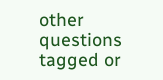other questions tagged or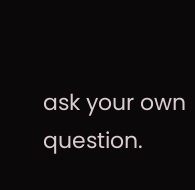ask your own question.